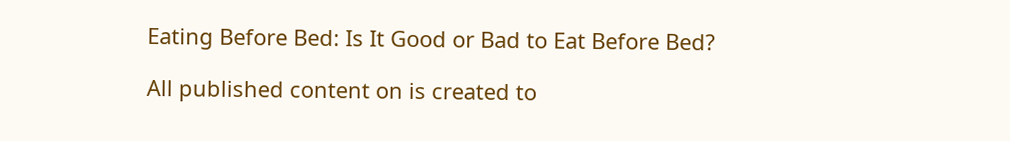Eating Before Bed: Is It Good or Bad to Eat Before Bed?

All published content on is created to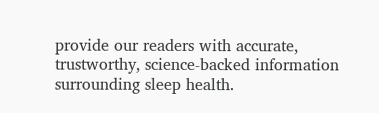provide our readers with accurate, trustworthy, science-backed information surrounding sleep health.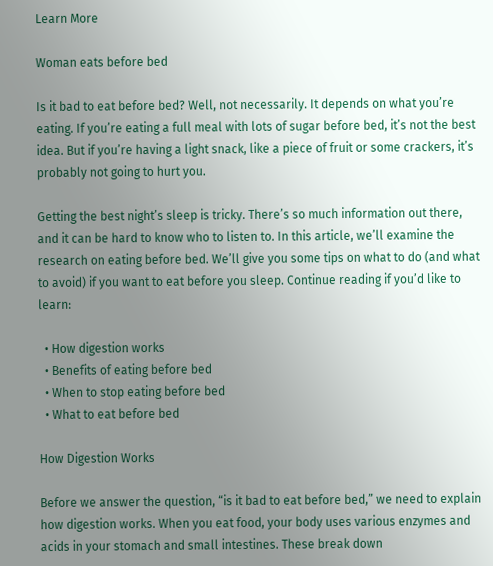Learn More

Woman eats before bed

Is it bad to eat before bed? Well, not necessarily. It depends on what you’re eating. If you’re eating a full meal with lots of sugar before bed, it’s not the best idea. But if you’re having a light snack, like a piece of fruit or some crackers, it’s probably not going to hurt you.

Getting the best night’s sleep is tricky. There’s so much information out there, and it can be hard to know who to listen to. In this article, we’ll examine the research on eating before bed. We’ll give you some tips on what to do (and what to avoid) if you want to eat before you sleep. Continue reading if you’d like to learn:

  • How digestion works
  • Benefits of eating before bed
  • When to stop eating before bed
  • What to eat before bed

How Digestion Works

Before we answer the question, “is it bad to eat before bed,” we need to explain how digestion works. When you eat food, your body uses various enzymes and acids in your stomach and small intestines. These break down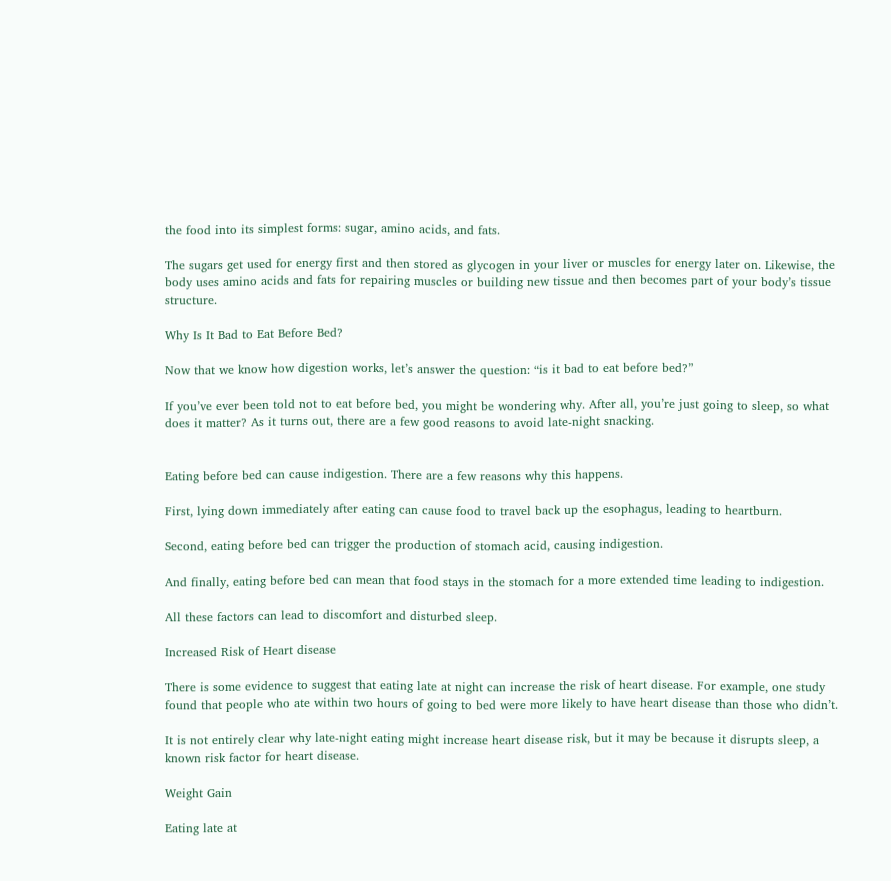the food into its simplest forms: sugar, amino acids, and fats.

The sugars get used for energy first and then stored as glycogen in your liver or muscles for energy later on. Likewise, the body uses amino acids and fats for repairing muscles or building new tissue and then becomes part of your body’s tissue structure.

Why Is It Bad to Eat Before Bed?

Now that we know how digestion works, let’s answer the question: “is it bad to eat before bed?”

If you’ve ever been told not to eat before bed, you might be wondering why. After all, you’re just going to sleep, so what does it matter? As it turns out, there are a few good reasons to avoid late-night snacking.


Eating before bed can cause indigestion. There are a few reasons why this happens.

First, lying down immediately after eating can cause food to travel back up the esophagus, leading to heartburn.

Second, eating before bed can trigger the production of stomach acid, causing indigestion.

And finally, eating before bed can mean that food stays in the stomach for a more extended time leading to indigestion.

All these factors can lead to discomfort and disturbed sleep.

Increased Risk of Heart disease

There is some evidence to suggest that eating late at night can increase the risk of heart disease. For example, one study found that people who ate within two hours of going to bed were more likely to have heart disease than those who didn’t.

It is not entirely clear why late-night eating might increase heart disease risk, but it may be because it disrupts sleep, a known risk factor for heart disease.

Weight Gain

Eating late at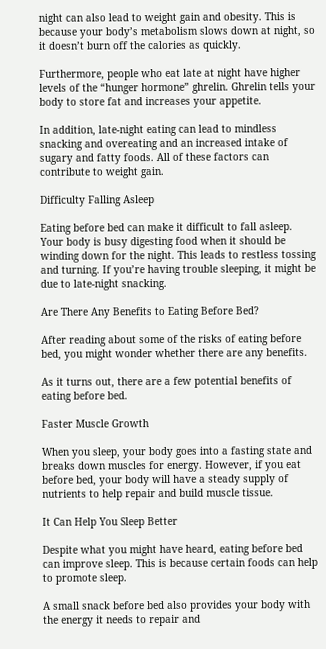night can also lead to weight gain and obesity. This is because your body’s metabolism slows down at night, so it doesn’t burn off the calories as quickly.

Furthermore, people who eat late at night have higher levels of the “hunger hormone” ghrelin. Ghrelin tells your body to store fat and increases your appetite.

In addition, late-night eating can lead to mindless snacking and overeating and an increased intake of sugary and fatty foods. All of these factors can contribute to weight gain.

Difficulty Falling Asleep

Eating before bed can make it difficult to fall asleep. Your body is busy digesting food when it should be winding down for the night. This leads to restless tossing and turning. If you’re having trouble sleeping, it might be due to late-night snacking.

Are There Any Benefits to Eating Before Bed?

After reading about some of the risks of eating before bed, you might wonder whether there are any benefits.

As it turns out, there are a few potential benefits of eating before bed.

Faster Muscle Growth

When you sleep, your body goes into a fasting state and breaks down muscles for energy. However, if you eat before bed, your body will have a steady supply of nutrients to help repair and build muscle tissue.

It Can Help You Sleep Better

Despite what you might have heard, eating before bed can improve sleep. This is because certain foods can help to promote sleep.

A small snack before bed also provides your body with the energy it needs to repair and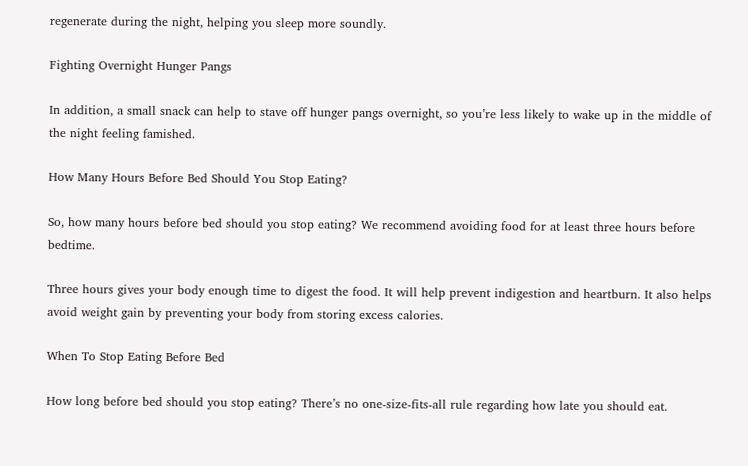regenerate during the night, helping you sleep more soundly.

Fighting Overnight Hunger Pangs

In addition, a small snack can help to stave off hunger pangs overnight, so you’re less likely to wake up in the middle of the night feeling famished.

How Many Hours Before Bed Should You Stop Eating?

So, how many hours before bed should you stop eating? We recommend avoiding food for at least three hours before bedtime.

Three hours gives your body enough time to digest the food. It will help prevent indigestion and heartburn. It also helps avoid weight gain by preventing your body from storing excess calories.

When To Stop Eating Before Bed

How long before bed should you stop eating? There’s no one-size-fits-all rule regarding how late you should eat.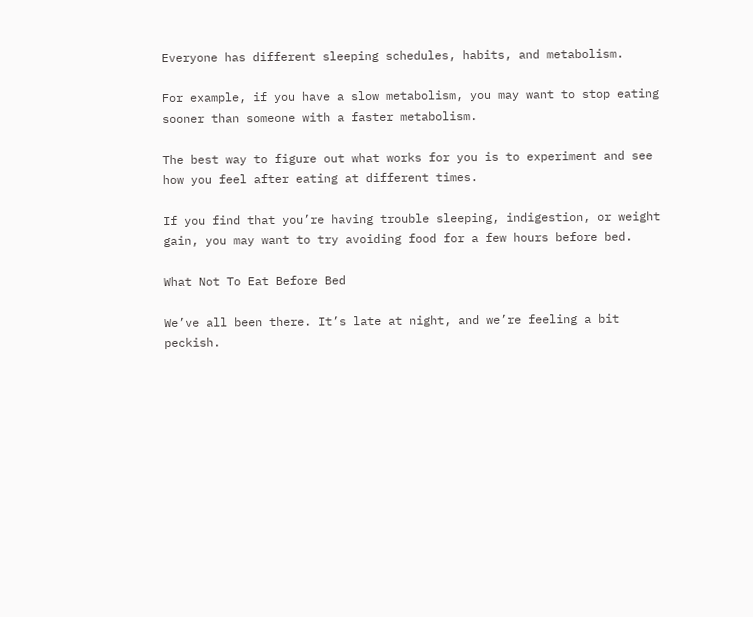Everyone has different sleeping schedules, habits, and metabolism.

For example, if you have a slow metabolism, you may want to stop eating sooner than someone with a faster metabolism.

The best way to figure out what works for you is to experiment and see how you feel after eating at different times.

If you find that you’re having trouble sleeping, indigestion, or weight gain, you may want to try avoiding food for a few hours before bed.

What Not To Eat Before Bed

We’ve all been there. It’s late at night, and we’re feeling a bit peckish.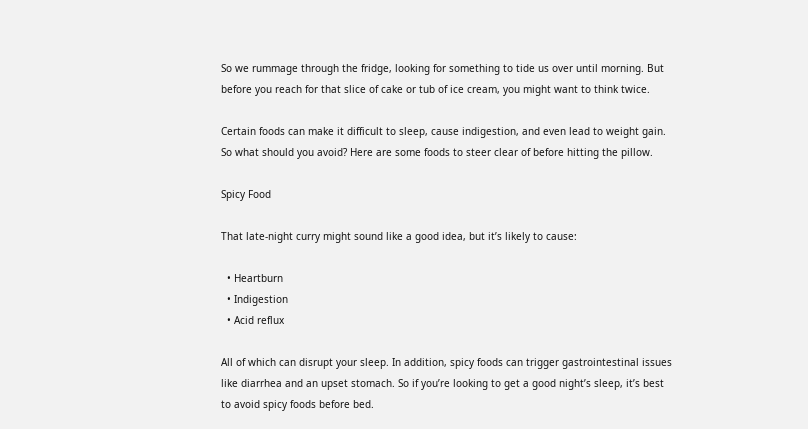So we rummage through the fridge, looking for something to tide us over until morning. But before you reach for that slice of cake or tub of ice cream, you might want to think twice.

Certain foods can make it difficult to sleep, cause indigestion, and even lead to weight gain. So what should you avoid? Here are some foods to steer clear of before hitting the pillow.

Spicy Food

That late-night curry might sound like a good idea, but it’s likely to cause:

  • Heartburn
  • Indigestion
  • Acid reflux

All of which can disrupt your sleep. In addition, spicy foods can trigger gastrointestinal issues like diarrhea and an upset stomach. So if you’re looking to get a good night’s sleep, it’s best to avoid spicy foods before bed.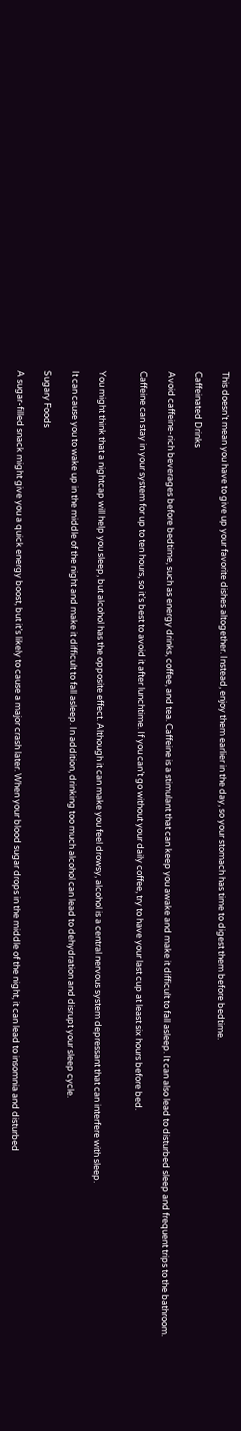This doesn’t mean you have to give up your favorite dishes altogether. Instead, enjoy them earlier in the day, so your stomach has time to digest them before bedtime.

Caffeinated Drinks

Avoid caffeine-rich beverages before bedtime, such as energy drinks, coffee, and tea. Caffeine is a stimulant that can keep you awake and make it difficult to fall asleep. It can also lead to disturbed sleep and frequent trips to the bathroom.

Caffeine can stay in your system for up to ten hours, so it’s best to avoid it after lunchtime. If you can’t go without your daily coffee, try to have your last cup at least six hours before bed.


You might think that a nightcap will help you sleep, but alcohol has the opposite effect. Although it can make you feel drowsy, alcohol is a central nervous system depressant that can interfere with sleep.

It can cause you to wake up in the middle of the night and make it difficult to fall asleep. In addition, drinking too much alcohol can lead to dehydration and disrupt your sleep cycle.

Sugary Foods

A sugar-filled snack might give you a quick energy boost, but it’s likely to cause a major crash later. When your blood sugar drops in the middle of the night, it can lead to insomnia and disturbed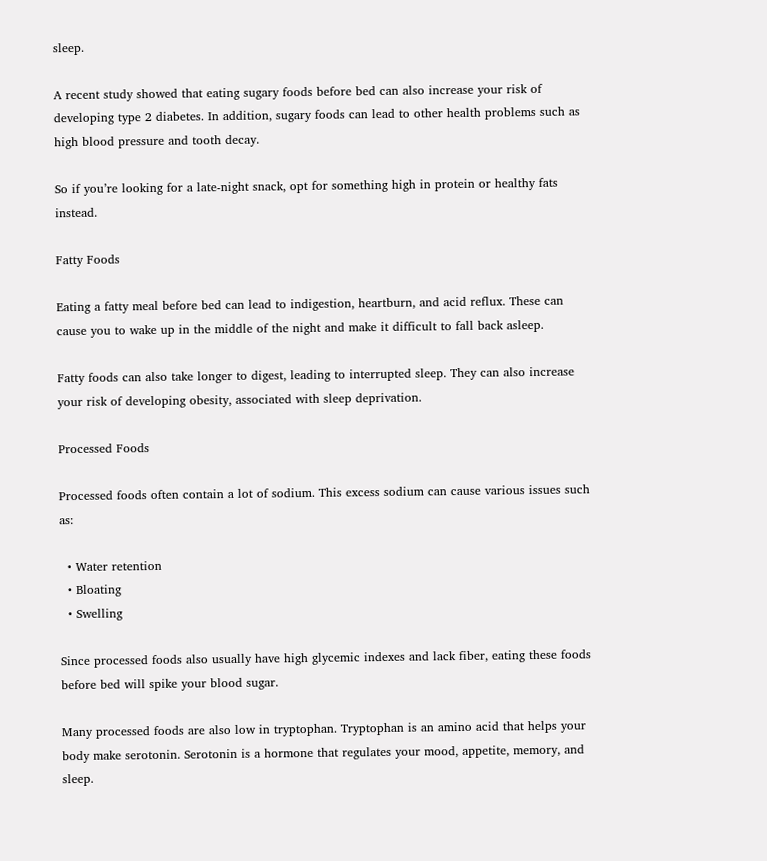sleep.

A recent study showed that eating sugary foods before bed can also increase your risk of developing type 2 diabetes. In addition, sugary foods can lead to other health problems such as high blood pressure and tooth decay.

So if you’re looking for a late-night snack, opt for something high in protein or healthy fats instead.

Fatty Foods

Eating a fatty meal before bed can lead to indigestion, heartburn, and acid reflux. These can cause you to wake up in the middle of the night and make it difficult to fall back asleep.

Fatty foods can also take longer to digest, leading to interrupted sleep. They can also increase your risk of developing obesity, associated with sleep deprivation.

Processed Foods

Processed foods often contain a lot of sodium. This excess sodium can cause various issues such as:

  • Water retention
  • Bloating
  • Swelling

Since processed foods also usually have high glycemic indexes and lack fiber, eating these foods before bed will spike your blood sugar.

Many processed foods are also low in tryptophan. Tryptophan is an amino acid that helps your body make serotonin. Serotonin is a hormone that regulates your mood, appetite, memory, and sleep.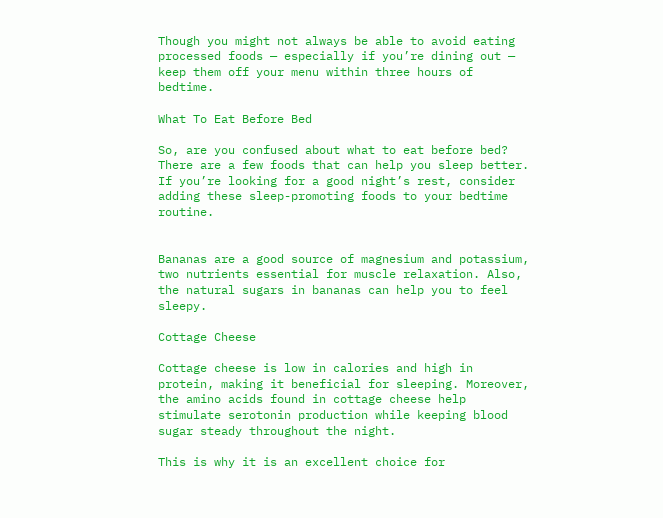Though you might not always be able to avoid eating processed foods — especially if you’re dining out — keep them off your menu within three hours of bedtime.

What To Eat Before Bed

So, are you confused about what to eat before bed? There are a few foods that can help you sleep better. If you’re looking for a good night’s rest, consider adding these sleep-promoting foods to your bedtime routine.


Bananas are a good source of magnesium and potassium, two nutrients essential for muscle relaxation. Also, the natural sugars in bananas can help you to feel sleepy.

Cottage Cheese

Cottage cheese is low in calories and high in protein, making it beneficial for sleeping. Moreover, the amino acids found in cottage cheese help stimulate serotonin production while keeping blood sugar steady throughout the night.

This is why it is an excellent choice for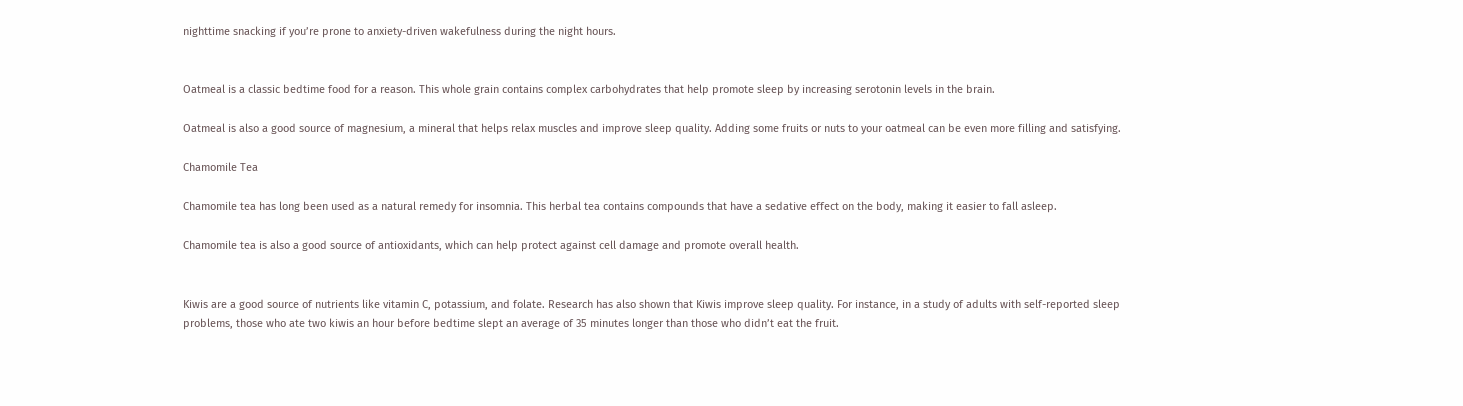nighttime snacking if you’re prone to anxiety-driven wakefulness during the night hours.


Oatmeal is a classic bedtime food for a reason. This whole grain contains complex carbohydrates that help promote sleep by increasing serotonin levels in the brain.

Oatmeal is also a good source of magnesium, a mineral that helps relax muscles and improve sleep quality. Adding some fruits or nuts to your oatmeal can be even more filling and satisfying.

Chamomile Tea

Chamomile tea has long been used as a natural remedy for insomnia. This herbal tea contains compounds that have a sedative effect on the body, making it easier to fall asleep.

Chamomile tea is also a good source of antioxidants, which can help protect against cell damage and promote overall health.


Kiwis are a good source of nutrients like vitamin C, potassium, and folate. Research has also shown that Kiwis improve sleep quality. For instance, in a study of adults with self-reported sleep problems, those who ate two kiwis an hour before bedtime slept an average of 35 minutes longer than those who didn’t eat the fruit.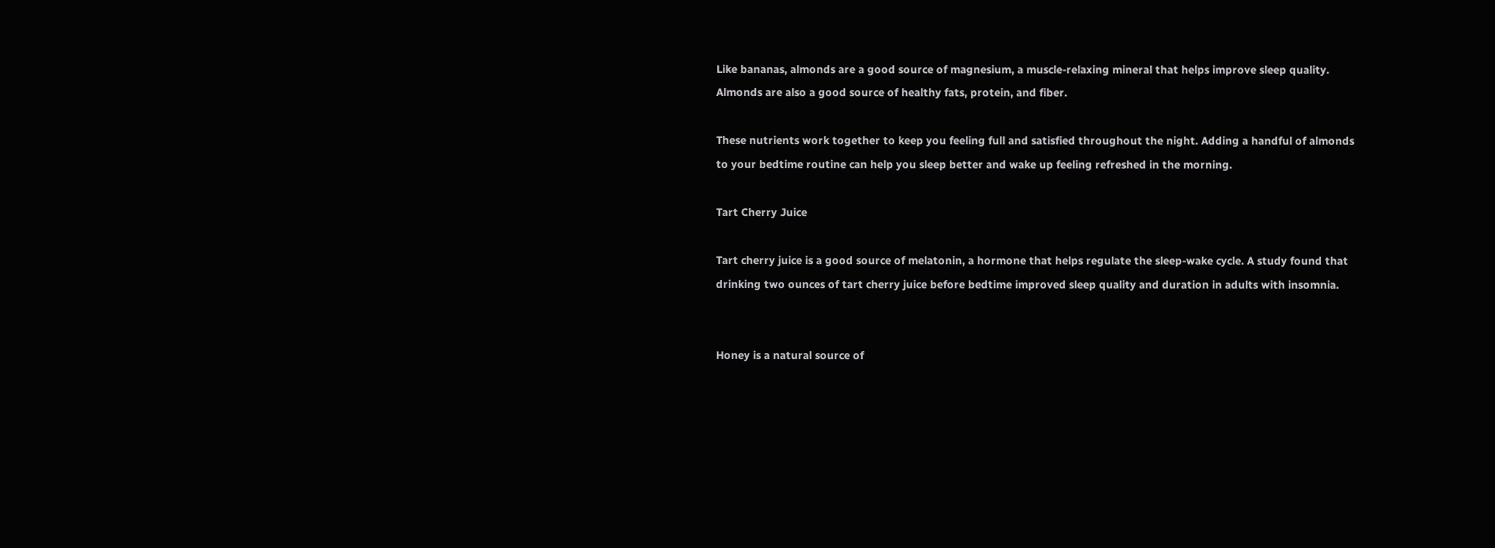Like bananas, almonds are a good source of magnesium, a muscle-relaxing mineral that helps improve sleep quality. Almonds are also a good source of healthy fats, protein, and fiber.

These nutrients work together to keep you feeling full and satisfied throughout the night. Adding a handful of almonds to your bedtime routine can help you sleep better and wake up feeling refreshed in the morning.

Tart Cherry Juice

Tart cherry juice is a good source of melatonin, a hormone that helps regulate the sleep-wake cycle. A study found that drinking two ounces of tart cherry juice before bedtime improved sleep quality and duration in adults with insomnia.


Honey is a natural source of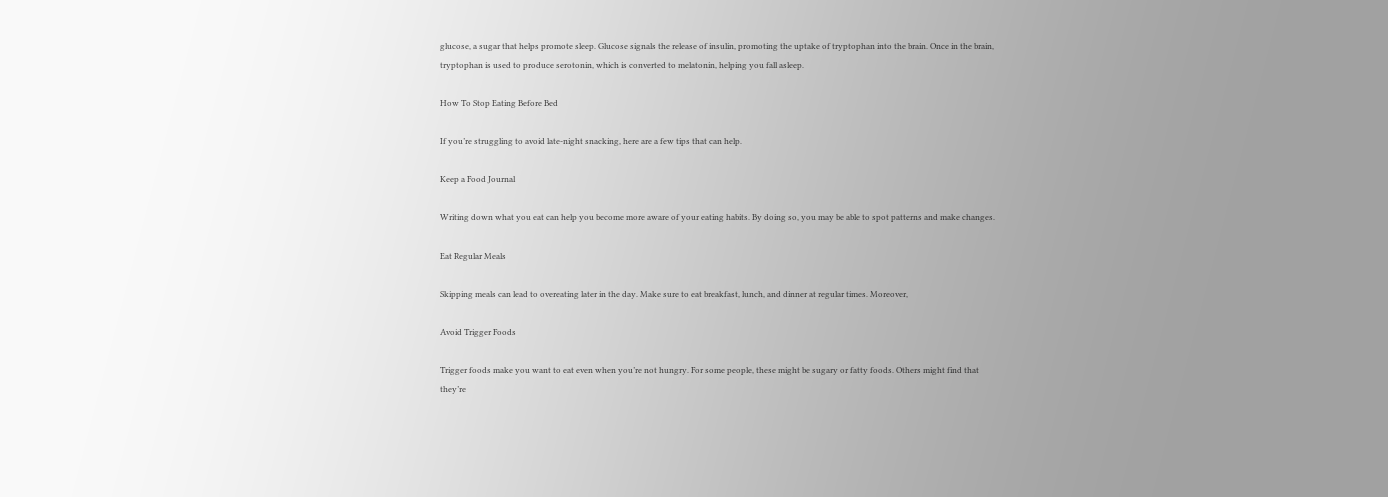glucose, a sugar that helps promote sleep. Glucose signals the release of insulin, promoting the uptake of tryptophan into the brain. Once in the brain, tryptophan is used to produce serotonin, which is converted to melatonin, helping you fall asleep.

How To Stop Eating Before Bed

If you’re struggling to avoid late-night snacking, here are a few tips that can help.

Keep a Food Journal

Writing down what you eat can help you become more aware of your eating habits. By doing so, you may be able to spot patterns and make changes.

Eat Regular Meals

Skipping meals can lead to overeating later in the day. Make sure to eat breakfast, lunch, and dinner at regular times. Moreover,

Avoid Trigger Foods

Trigger foods make you want to eat even when you’re not hungry. For some people, these might be sugary or fatty foods. Others might find that they’re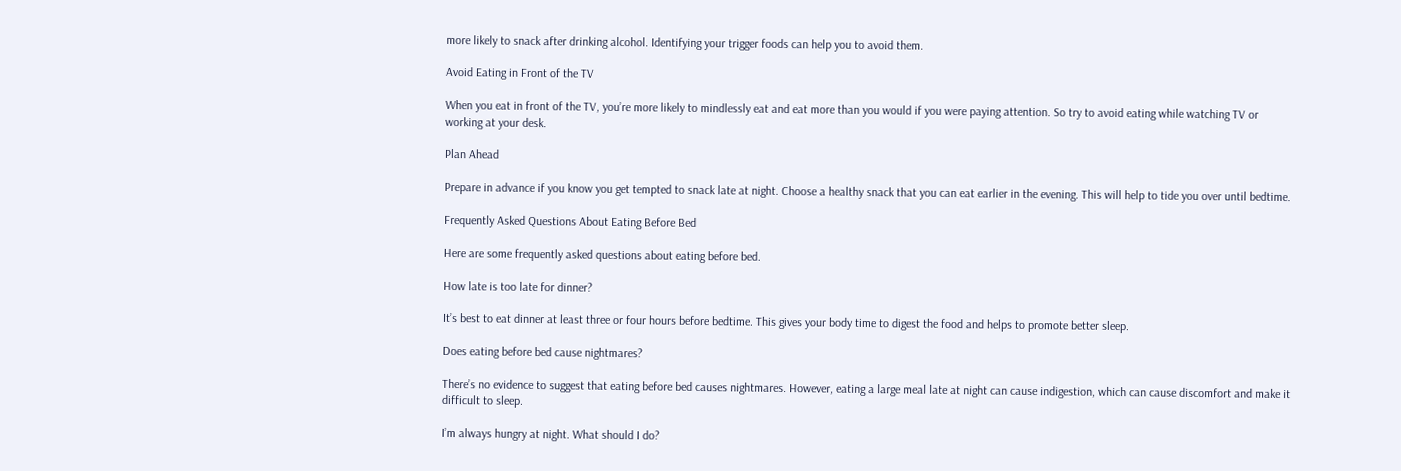more likely to snack after drinking alcohol. Identifying your trigger foods can help you to avoid them.

Avoid Eating in Front of the TV

When you eat in front of the TV, you’re more likely to mindlessly eat and eat more than you would if you were paying attention. So try to avoid eating while watching TV or working at your desk.

Plan Ahead

Prepare in advance if you know you get tempted to snack late at night. Choose a healthy snack that you can eat earlier in the evening. This will help to tide you over until bedtime.

Frequently Asked Questions About Eating Before Bed

Here are some frequently asked questions about eating before bed.

How late is too late for dinner?

It’s best to eat dinner at least three or four hours before bedtime. This gives your body time to digest the food and helps to promote better sleep.

Does eating before bed cause nightmares?

There’s no evidence to suggest that eating before bed causes nightmares. However, eating a large meal late at night can cause indigestion, which can cause discomfort and make it difficult to sleep.

I’m always hungry at night. What should I do?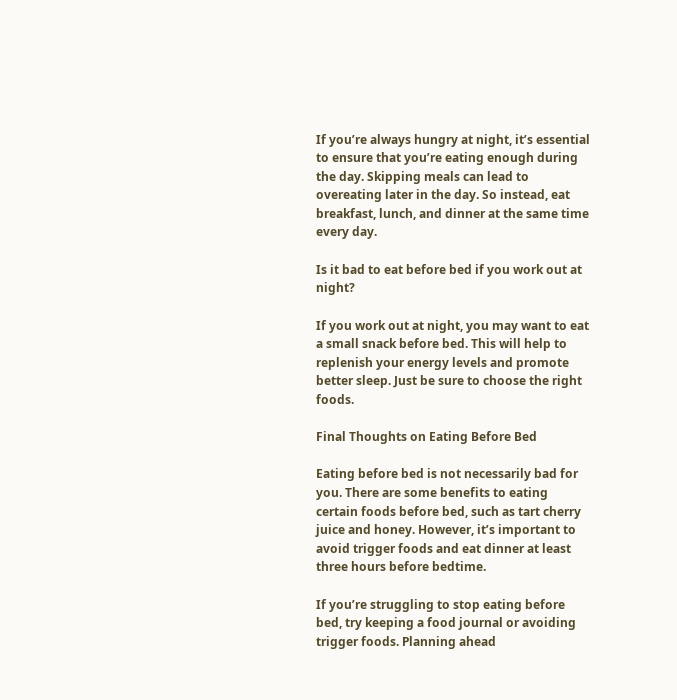If you’re always hungry at night, it’s essential to ensure that you’re eating enough during the day. Skipping meals can lead to overeating later in the day. So instead, eat breakfast, lunch, and dinner at the same time every day.

Is it bad to eat before bed if you work out at night?

If you work out at night, you may want to eat a small snack before bed. This will help to replenish your energy levels and promote better sleep. Just be sure to choose the right foods.

Final Thoughts on Eating Before Bed

Eating before bed is not necessarily bad for you. There are some benefits to eating certain foods before bed, such as tart cherry juice and honey. However, it’s important to avoid trigger foods and eat dinner at least three hours before bedtime.

If you’re struggling to stop eating before bed, try keeping a food journal or avoiding trigger foods. Planning ahead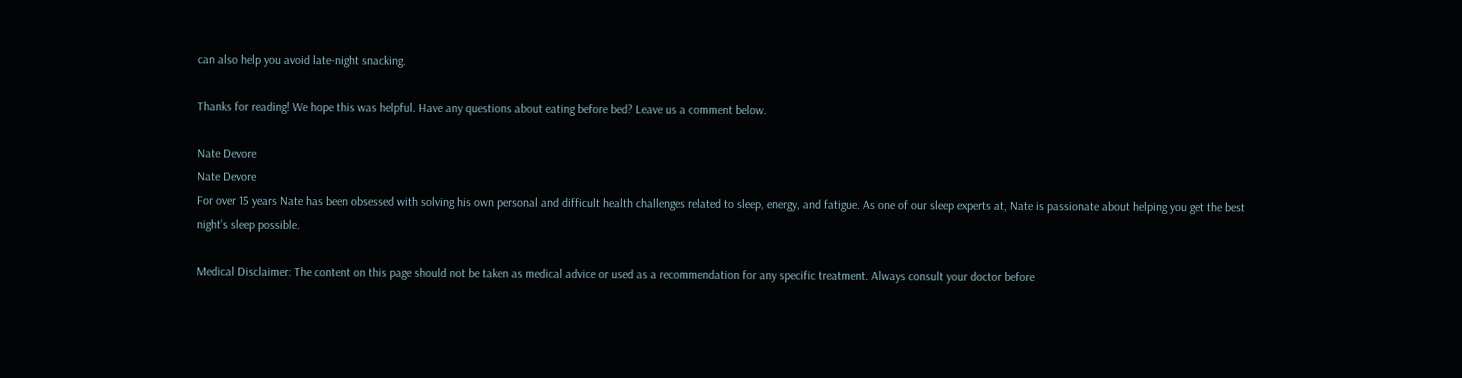can also help you avoid late-night snacking.

Thanks for reading! We hope this was helpful. Have any questions about eating before bed? Leave us a comment below.

Nate Devore
Nate Devore
For over 15 years Nate has been obsessed with solving his own personal and difficult health challenges related to sleep, energy, and fatigue. As one of our sleep experts at, Nate is passionate about helping you get the best night’s sleep possible.

Medical Disclaimer: The content on this page should not be taken as medical advice or used as a recommendation for any specific treatment. Always consult your doctor before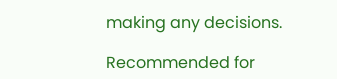making any decisions.

Recommended for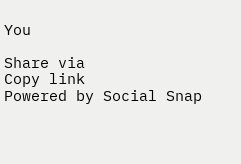You

Share via
Copy link
Powered by Social Snap